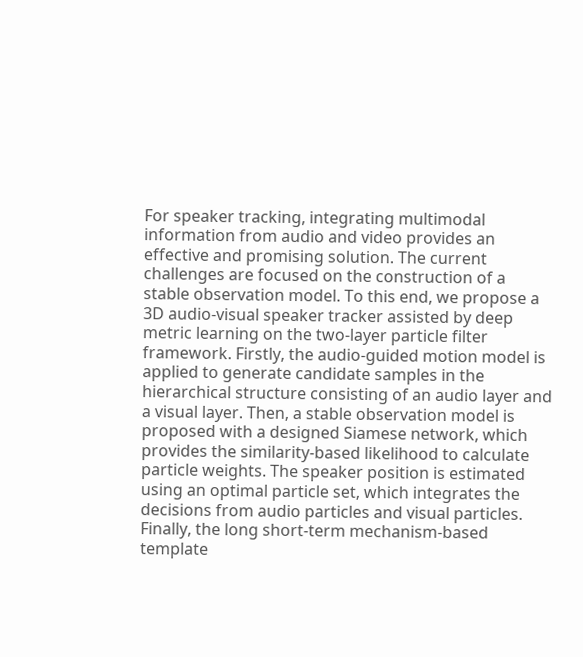For speaker tracking, integrating multimodal information from audio and video provides an effective and promising solution. The current challenges are focused on the construction of a stable observation model. To this end, we propose a 3D audio-visual speaker tracker assisted by deep metric learning on the two-layer particle filter framework. Firstly, the audio-guided motion model is applied to generate candidate samples in the hierarchical structure consisting of an audio layer and a visual layer. Then, a stable observation model is proposed with a designed Siamese network, which provides the similarity-based likelihood to calculate particle weights. The speaker position is estimated using an optimal particle set, which integrates the decisions from audio particles and visual particles. Finally, the long short-term mechanism-based template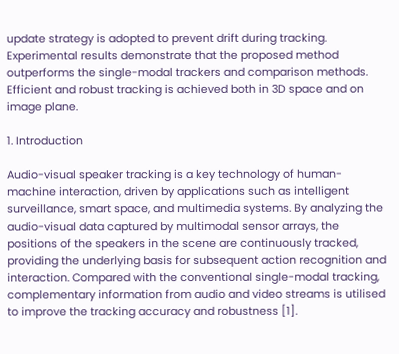update strategy is adopted to prevent drift during tracking. Experimental results demonstrate that the proposed method outperforms the single-modal trackers and comparison methods. Efficient and robust tracking is achieved both in 3D space and on image plane.

1. Introduction

Audio-visual speaker tracking is a key technology of human-machine interaction, driven by applications such as intelligent surveillance, smart space, and multimedia systems. By analyzing the audio-visual data captured by multimodal sensor arrays, the positions of the speakers in the scene are continuously tracked, providing the underlying basis for subsequent action recognition and interaction. Compared with the conventional single-modal tracking, complementary information from audio and video streams is utilised to improve the tracking accuracy and robustness [1].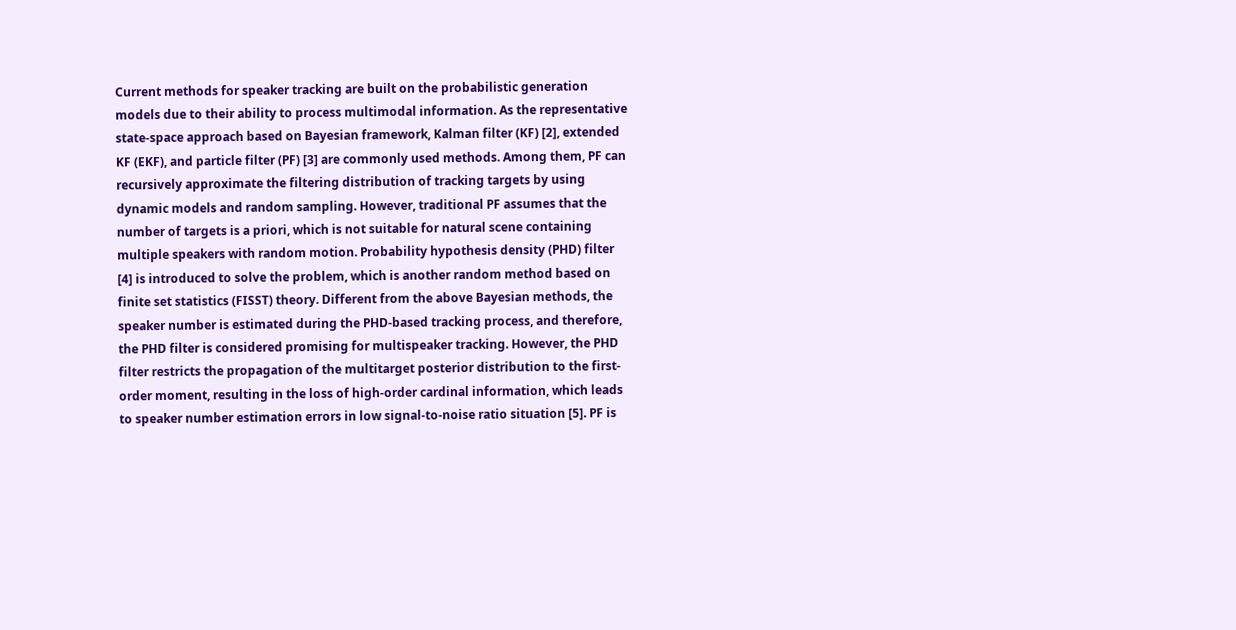Current methods for speaker tracking are built on the probabilistic generation models due to their ability to process multimodal information. As the representative state-space approach based on Bayesian framework, Kalman filter (KF) [2], extended KF (EKF), and particle filter (PF) [3] are commonly used methods. Among them, PF can recursively approximate the filtering distribution of tracking targets by using dynamic models and random sampling. However, traditional PF assumes that the number of targets is a priori, which is not suitable for natural scene containing multiple speakers with random motion. Probability hypothesis density (PHD) filter [4] is introduced to solve the problem, which is another random method based on finite set statistics (FISST) theory. Different from the above Bayesian methods, the speaker number is estimated during the PHD-based tracking process, and therefore, the PHD filter is considered promising for multispeaker tracking. However, the PHD filter restricts the propagation of the multitarget posterior distribution to the first-order moment, resulting in the loss of high-order cardinal information, which leads to speaker number estimation errors in low signal-to-noise ratio situation [5]. PF is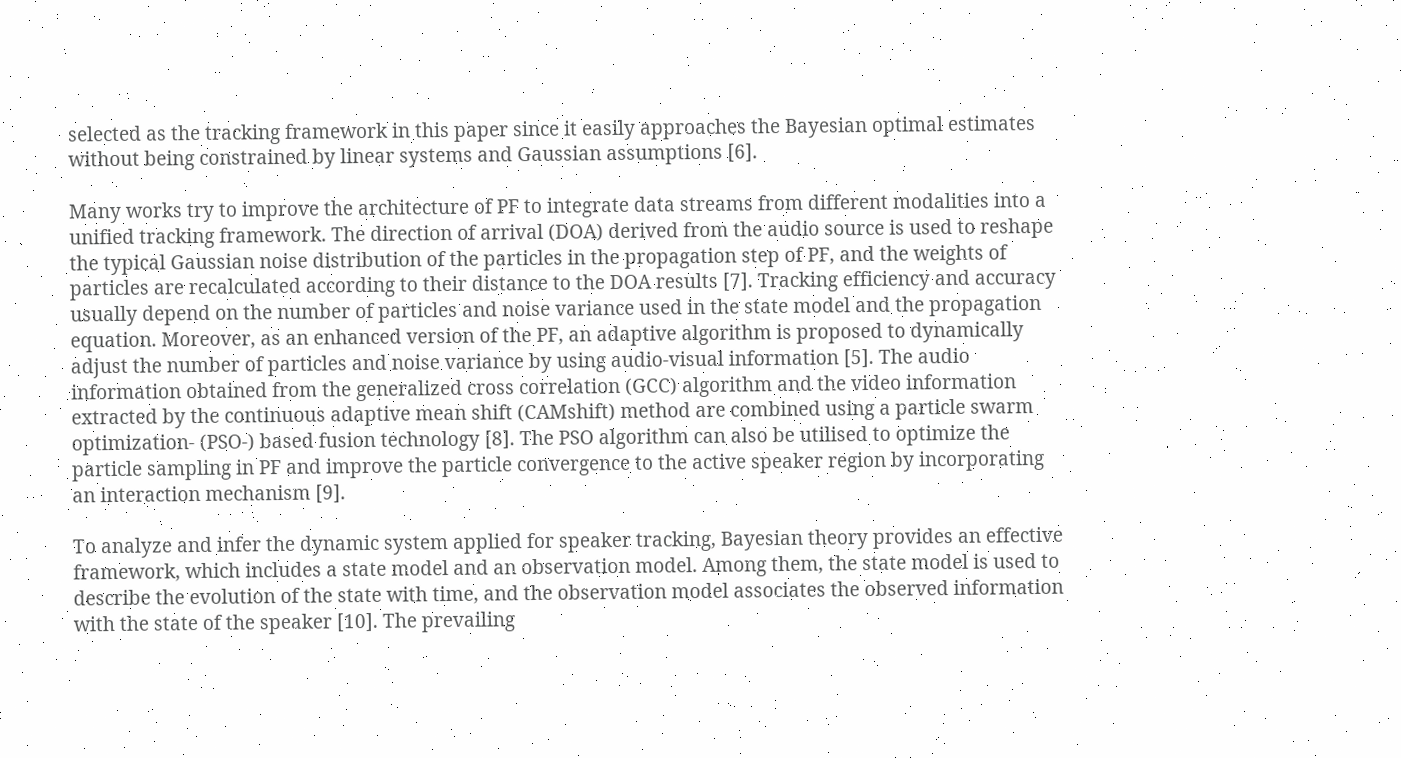selected as the tracking framework in this paper since it easily approaches the Bayesian optimal estimates without being constrained by linear systems and Gaussian assumptions [6].

Many works try to improve the architecture of PF to integrate data streams from different modalities into a unified tracking framework. The direction of arrival (DOA) derived from the audio source is used to reshape the typical Gaussian noise distribution of the particles in the propagation step of PF, and the weights of particles are recalculated according to their distance to the DOA results [7]. Tracking efficiency and accuracy usually depend on the number of particles and noise variance used in the state model and the propagation equation. Moreover, as an enhanced version of the PF, an adaptive algorithm is proposed to dynamically adjust the number of particles and noise variance by using audio-visual information [5]. The audio information obtained from the generalized cross correlation (GCC) algorithm and the video information extracted by the continuous adaptive mean shift (CAMshift) method are combined using a particle swarm optimization- (PSO-) based fusion technology [8]. The PSO algorithm can also be utilised to optimize the particle sampling in PF and improve the particle convergence to the active speaker region by incorporating an interaction mechanism [9].

To analyze and infer the dynamic system applied for speaker tracking, Bayesian theory provides an effective framework, which includes a state model and an observation model. Among them, the state model is used to describe the evolution of the state with time, and the observation model associates the observed information with the state of the speaker [10]. The prevailing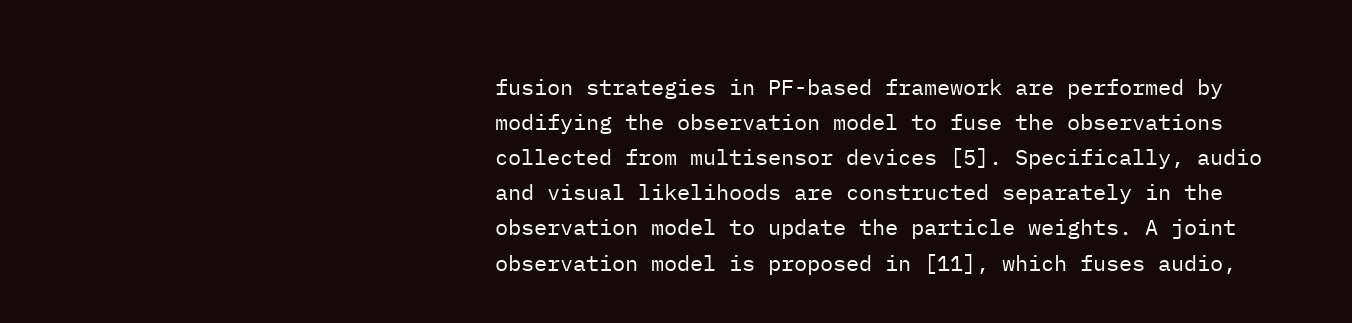fusion strategies in PF-based framework are performed by modifying the observation model to fuse the observations collected from multisensor devices [5]. Specifically, audio and visual likelihoods are constructed separately in the observation model to update the particle weights. A joint observation model is proposed in [11], which fuses audio,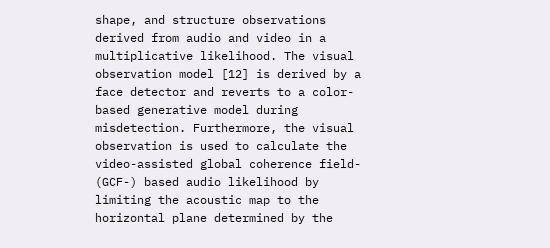shape, and structure observations derived from audio and video in a multiplicative likelihood. The visual observation model [12] is derived by a face detector and reverts to a color-based generative model during misdetection. Furthermore, the visual observation is used to calculate the video-assisted global coherence field- (GCF-) based audio likelihood by limiting the acoustic map to the horizontal plane determined by the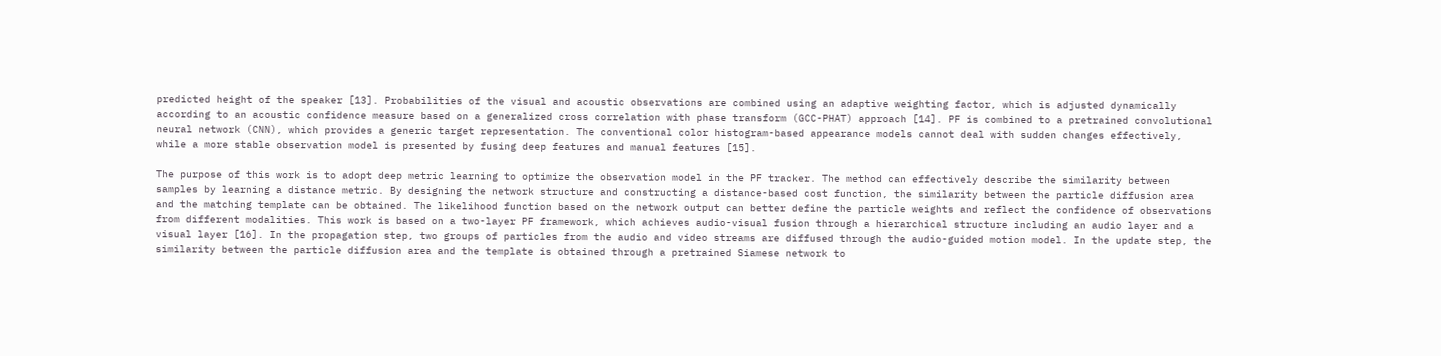predicted height of the speaker [13]. Probabilities of the visual and acoustic observations are combined using an adaptive weighting factor, which is adjusted dynamically according to an acoustic confidence measure based on a generalized cross correlation with phase transform (GCC-PHAT) approach [14]. PF is combined to a pretrained convolutional neural network (CNN), which provides a generic target representation. The conventional color histogram-based appearance models cannot deal with sudden changes effectively, while a more stable observation model is presented by fusing deep features and manual features [15].

The purpose of this work is to adopt deep metric learning to optimize the observation model in the PF tracker. The method can effectively describe the similarity between samples by learning a distance metric. By designing the network structure and constructing a distance-based cost function, the similarity between the particle diffusion area and the matching template can be obtained. The likelihood function based on the network output can better define the particle weights and reflect the confidence of observations from different modalities. This work is based on a two-layer PF framework, which achieves audio-visual fusion through a hierarchical structure including an audio layer and a visual layer [16]. In the propagation step, two groups of particles from the audio and video streams are diffused through the audio-guided motion model. In the update step, the similarity between the particle diffusion area and the template is obtained through a pretrained Siamese network to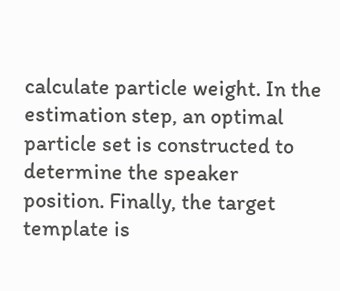calculate particle weight. In the estimation step, an optimal particle set is constructed to determine the speaker position. Finally, the target template is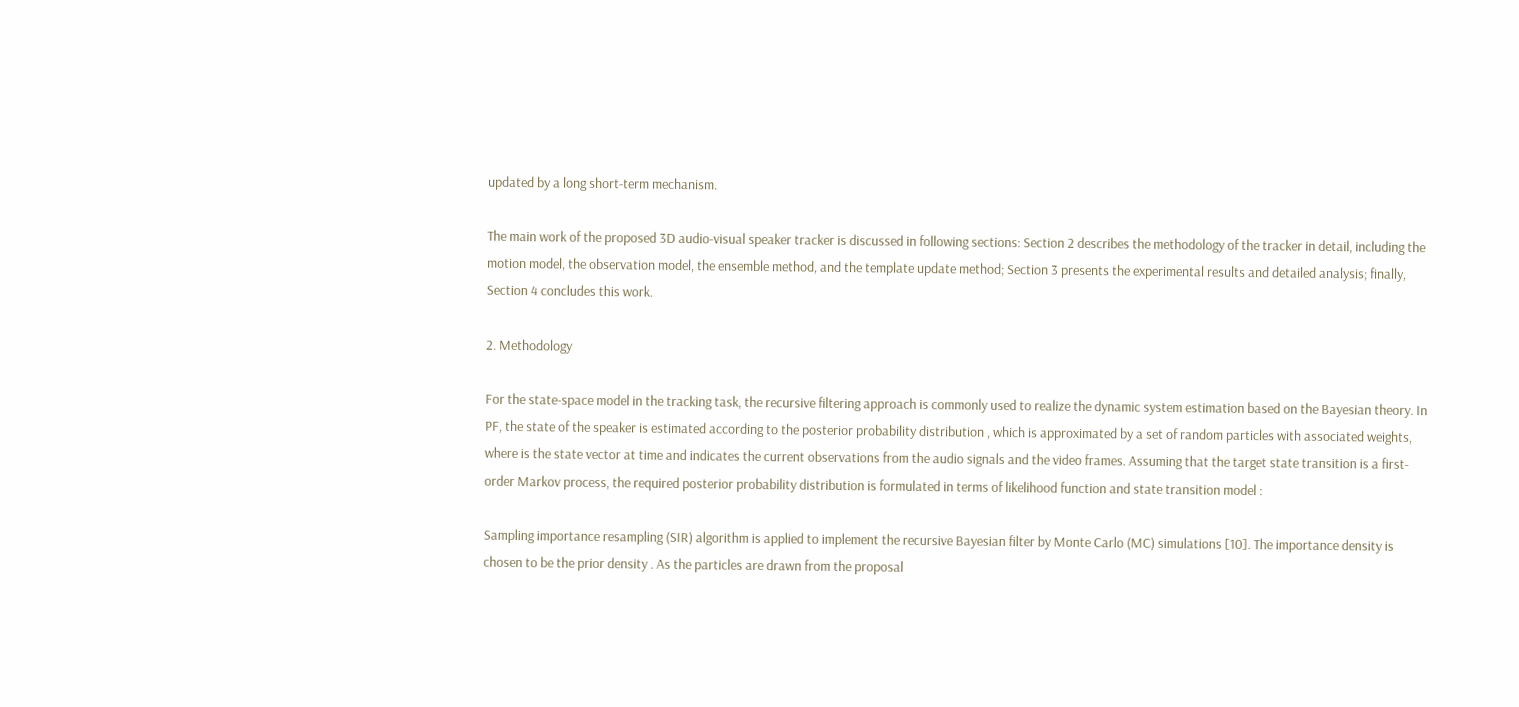updated by a long short-term mechanism.

The main work of the proposed 3D audio-visual speaker tracker is discussed in following sections: Section 2 describes the methodology of the tracker in detail, including the motion model, the observation model, the ensemble method, and the template update method; Section 3 presents the experimental results and detailed analysis; finally, Section 4 concludes this work.

2. Methodology

For the state-space model in the tracking task, the recursive filtering approach is commonly used to realize the dynamic system estimation based on the Bayesian theory. In PF, the state of the speaker is estimated according to the posterior probability distribution , which is approximated by a set of random particles with associated weights, where is the state vector at time and indicates the current observations from the audio signals and the video frames. Assuming that the target state transition is a first-order Markov process, the required posterior probability distribution is formulated in terms of likelihood function and state transition model :

Sampling importance resampling (SIR) algorithm is applied to implement the recursive Bayesian filter by Monte Carlo (MC) simulations [10]. The importance density is chosen to be the prior density . As the particles are drawn from the proposal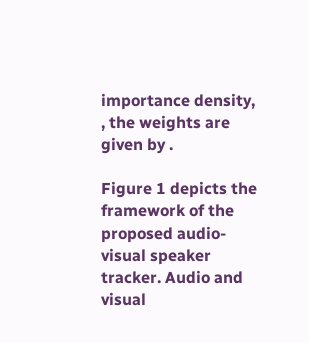importance density, , the weights are given by .

Figure 1 depicts the framework of the proposed audio-visual speaker tracker. Audio and visual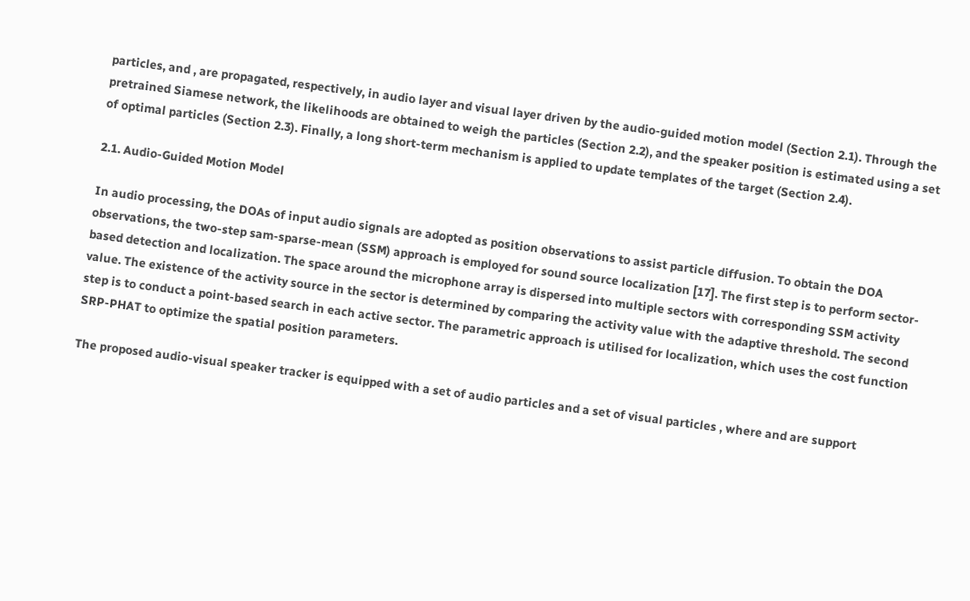particles, and , are propagated, respectively, in audio layer and visual layer driven by the audio-guided motion model (Section 2.1). Through the pretrained Siamese network, the likelihoods are obtained to weigh the particles (Section 2.2), and the speaker position is estimated using a set of optimal particles (Section 2.3). Finally, a long short-term mechanism is applied to update templates of the target (Section 2.4).

2.1. Audio-Guided Motion Model

In audio processing, the DOAs of input audio signals are adopted as position observations to assist particle diffusion. To obtain the DOA observations, the two-step sam-sparse-mean (SSM) approach is employed for sound source localization [17]. The first step is to perform sector-based detection and localization. The space around the microphone array is dispersed into multiple sectors with corresponding SSM activity value. The existence of the activity source in the sector is determined by comparing the activity value with the adaptive threshold. The second step is to conduct a point-based search in each active sector. The parametric approach is utilised for localization, which uses the cost function SRP-PHAT to optimize the spatial position parameters.

The proposed audio-visual speaker tracker is equipped with a set of audio particles and a set of visual particles , where and are support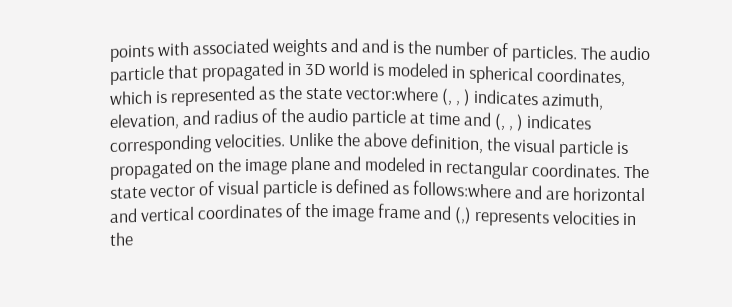points with associated weights and and is the number of particles. The audio particle that propagated in 3D world is modeled in spherical coordinates, which is represented as the state vector:where (, , ) indicates azimuth, elevation, and radius of the audio particle at time and (, , ) indicates corresponding velocities. Unlike the above definition, the visual particle is propagated on the image plane and modeled in rectangular coordinates. The state vector of visual particle is defined as follows:where and are horizontal and vertical coordinates of the image frame and (,) represents velocities in the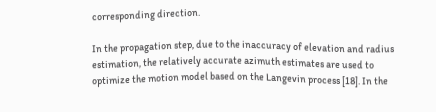corresponding direction.

In the propagation step, due to the inaccuracy of elevation and radius estimation, the relatively accurate azimuth estimates are used to optimize the motion model based on the Langevin process [18]. In the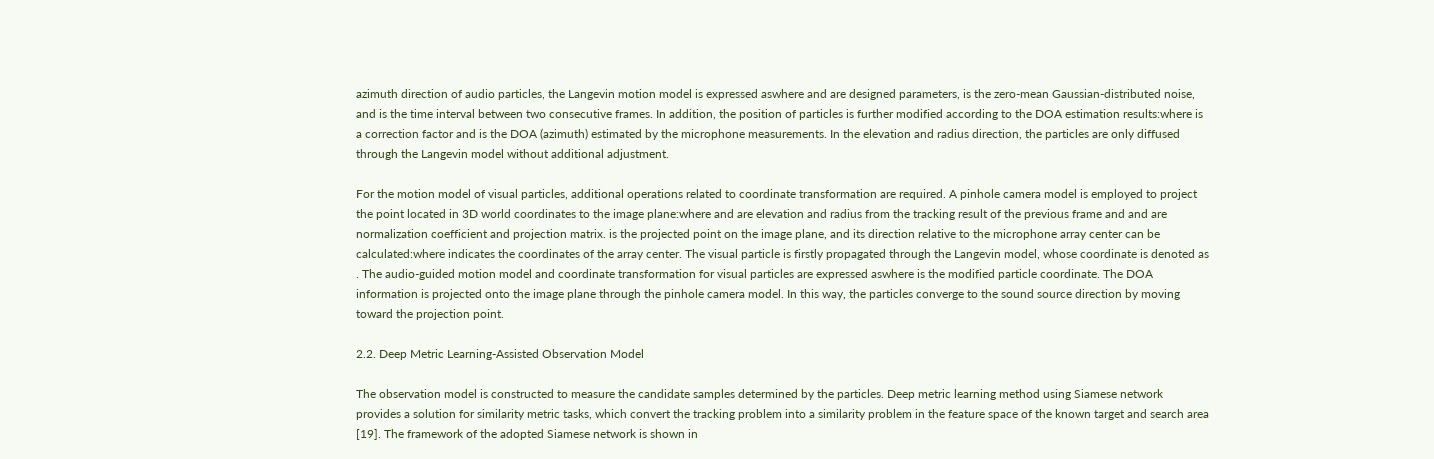azimuth direction of audio particles, the Langevin motion model is expressed aswhere and are designed parameters, is the zero-mean Gaussian-distributed noise, and is the time interval between two consecutive frames. In addition, the position of particles is further modified according to the DOA estimation results:where is a correction factor and is the DOA (azimuth) estimated by the microphone measurements. In the elevation and radius direction, the particles are only diffused through the Langevin model without additional adjustment.

For the motion model of visual particles, additional operations related to coordinate transformation are required. A pinhole camera model is employed to project the point located in 3D world coordinates to the image plane:where and are elevation and radius from the tracking result of the previous frame and and are normalization coefficient and projection matrix. is the projected point on the image plane, and its direction relative to the microphone array center can be calculated:where indicates the coordinates of the array center. The visual particle is firstly propagated through the Langevin model, whose coordinate is denoted as . The audio-guided motion model and coordinate transformation for visual particles are expressed aswhere is the modified particle coordinate. The DOA information is projected onto the image plane through the pinhole camera model. In this way, the particles converge to the sound source direction by moving toward the projection point.

2.2. Deep Metric Learning-Assisted Observation Model

The observation model is constructed to measure the candidate samples determined by the particles. Deep metric learning method using Siamese network provides a solution for similarity metric tasks, which convert the tracking problem into a similarity problem in the feature space of the known target and search area [19]. The framework of the adopted Siamese network is shown in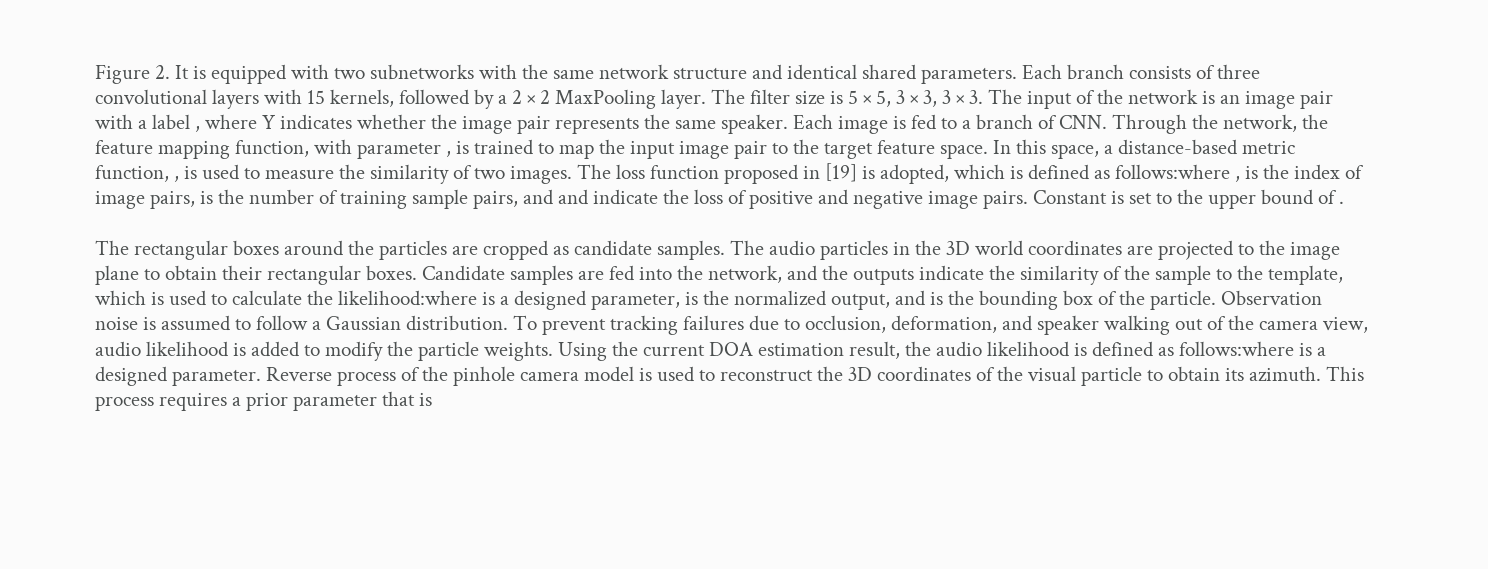Figure 2. It is equipped with two subnetworks with the same network structure and identical shared parameters. Each branch consists of three convolutional layers with 15 kernels, followed by a 2 × 2 MaxPooling layer. The filter size is 5 × 5, 3 × 3, 3 × 3. The input of the network is an image pair with a label , where Y indicates whether the image pair represents the same speaker. Each image is fed to a branch of CNN. Through the network, the feature mapping function, with parameter , is trained to map the input image pair to the target feature space. In this space, a distance-based metric function, , is used to measure the similarity of two images. The loss function proposed in [19] is adopted, which is defined as follows:where , is the index of image pairs, is the number of training sample pairs, and and indicate the loss of positive and negative image pairs. Constant is set to the upper bound of .

The rectangular boxes around the particles are cropped as candidate samples. The audio particles in the 3D world coordinates are projected to the image plane to obtain their rectangular boxes. Candidate samples are fed into the network, and the outputs indicate the similarity of the sample to the template, which is used to calculate the likelihood:where is a designed parameter, is the normalized output, and is the bounding box of the particle. Observation noise is assumed to follow a Gaussian distribution. To prevent tracking failures due to occlusion, deformation, and speaker walking out of the camera view, audio likelihood is added to modify the particle weights. Using the current DOA estimation result, the audio likelihood is defined as follows:where is a designed parameter. Reverse process of the pinhole camera model is used to reconstruct the 3D coordinates of the visual particle to obtain its azimuth. This process requires a prior parameter that is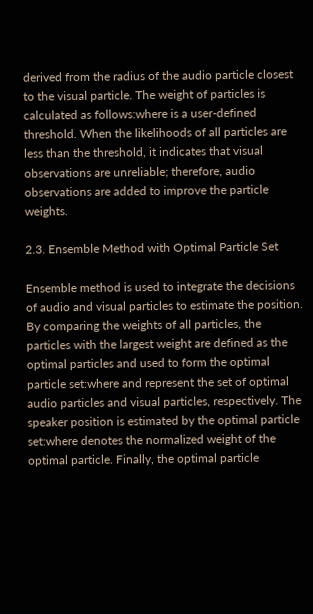derived from the radius of the audio particle closest to the visual particle. The weight of particles is calculated as follows:where is a user-defined threshold. When the likelihoods of all particles are less than the threshold, it indicates that visual observations are unreliable; therefore, audio observations are added to improve the particle weights.

2.3. Ensemble Method with Optimal Particle Set

Ensemble method is used to integrate the decisions of audio and visual particles to estimate the position. By comparing the weights of all particles, the particles with the largest weight are defined as the optimal particles and used to form the optimal particle set:where and represent the set of optimal audio particles and visual particles, respectively. The speaker position is estimated by the optimal particle set:where denotes the normalized weight of the optimal particle. Finally, the optimal particle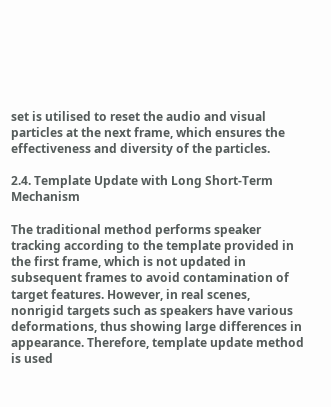set is utilised to reset the audio and visual particles at the next frame, which ensures the effectiveness and diversity of the particles.

2.4. Template Update with Long Short-Term Mechanism

The traditional method performs speaker tracking according to the template provided in the first frame, which is not updated in subsequent frames to avoid contamination of target features. However, in real scenes, nonrigid targets such as speakers have various deformations, thus showing large differences in appearance. Therefore, template update method is used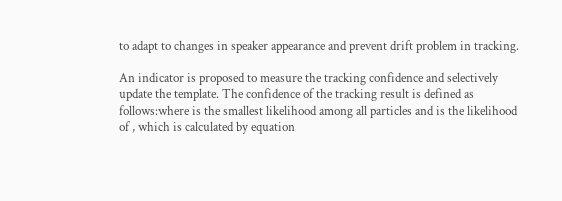to adapt to changes in speaker appearance and prevent drift problem in tracking.

An indicator is proposed to measure the tracking confidence and selectively update the template. The confidence of the tracking result is defined as follows:where is the smallest likelihood among all particles and is the likelihood of , which is calculated by equation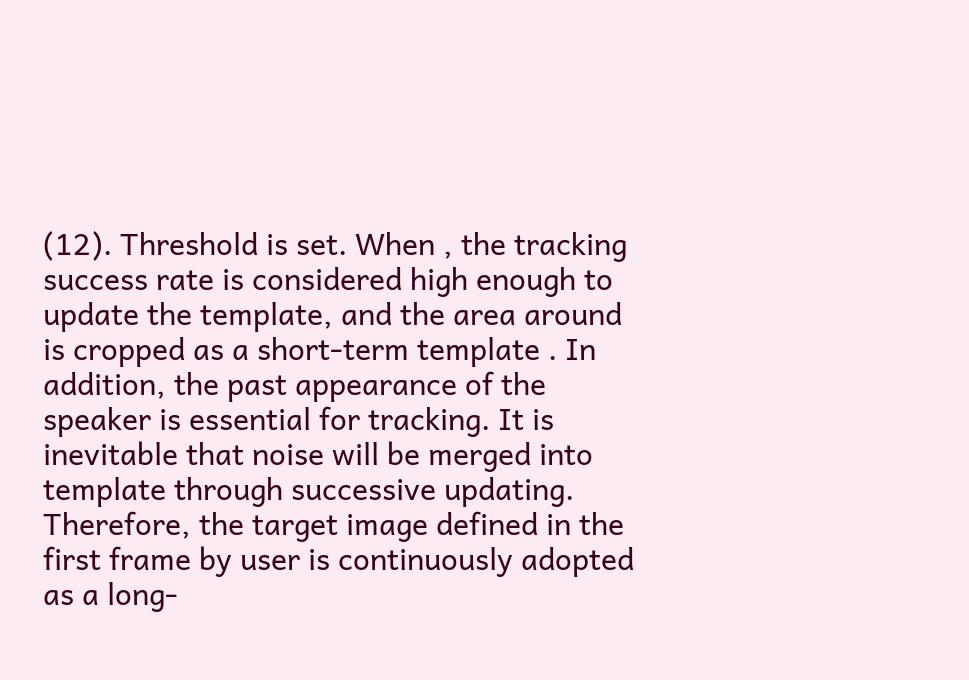(12). Threshold is set. When , the tracking success rate is considered high enough to update the template, and the area around is cropped as a short-term template . In addition, the past appearance of the speaker is essential for tracking. It is inevitable that noise will be merged into template through successive updating. Therefore, the target image defined in the first frame by user is continuously adopted as a long-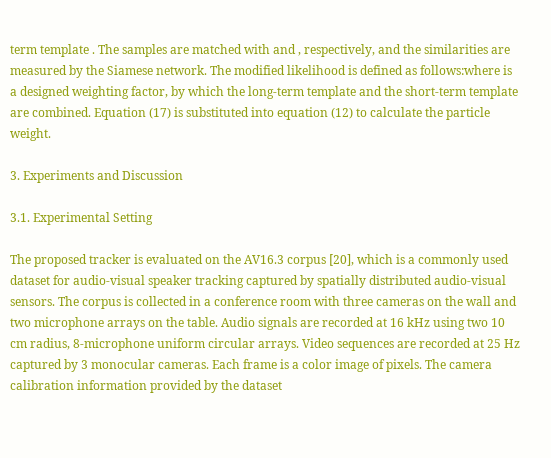term template . The samples are matched with and , respectively, and the similarities are measured by the Siamese network. The modified likelihood is defined as follows:where is a designed weighting factor, by which the long-term template and the short-term template are combined. Equation (17) is substituted into equation (12) to calculate the particle weight.

3. Experiments and Discussion

3.1. Experimental Setting

The proposed tracker is evaluated on the AV16.3 corpus [20], which is a commonly used dataset for audio-visual speaker tracking captured by spatially distributed audio-visual sensors. The corpus is collected in a conference room with three cameras on the wall and two microphone arrays on the table. Audio signals are recorded at 16 kHz using two 10 cm radius, 8-microphone uniform circular arrays. Video sequences are recorded at 25 Hz captured by 3 monocular cameras. Each frame is a color image of pixels. The camera calibration information provided by the dataset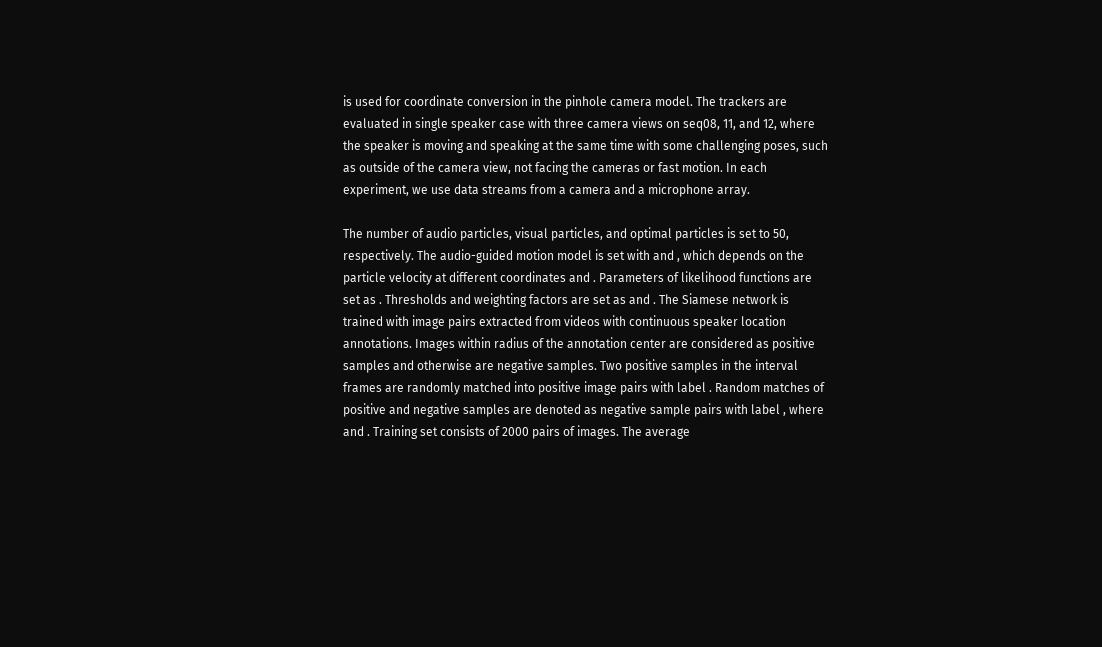is used for coordinate conversion in the pinhole camera model. The trackers are evaluated in single speaker case with three camera views on seq08, 11, and 12, where the speaker is moving and speaking at the same time with some challenging poses, such as outside of the camera view, not facing the cameras or fast motion. In each experiment, we use data streams from a camera and a microphone array.

The number of audio particles, visual particles, and optimal particles is set to 50, respectively. The audio-guided motion model is set with and , which depends on the particle velocity at different coordinates and . Parameters of likelihood functions are set as . Thresholds and weighting factors are set as and . The Siamese network is trained with image pairs extracted from videos with continuous speaker location annotations. Images within radius of the annotation center are considered as positive samples and otherwise are negative samples. Two positive samples in the interval frames are randomly matched into positive image pairs with label . Random matches of positive and negative samples are denoted as negative sample pairs with label , where and . Training set consists of 2000 pairs of images. The average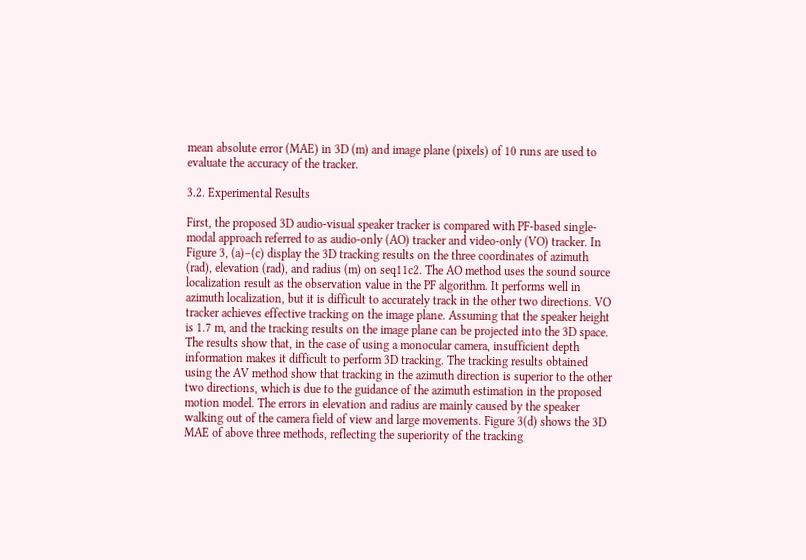mean absolute error (MAE) in 3D (m) and image plane (pixels) of 10 runs are used to evaluate the accuracy of the tracker.

3.2. Experimental Results

First, the proposed 3D audio-visual speaker tracker is compared with PF-based single-modal approach referred to as audio-only (AO) tracker and video-only (VO) tracker. In Figure 3, (a)–(c) display the 3D tracking results on the three coordinates of azimuth (rad), elevation (rad), and radius (m) on seq11c2. The AO method uses the sound source localization result as the observation value in the PF algorithm. It performs well in azimuth localization, but it is difficult to accurately track in the other two directions. VO tracker achieves effective tracking on the image plane. Assuming that the speaker height is 1.7 m, and the tracking results on the image plane can be projected into the 3D space. The results show that, in the case of using a monocular camera, insufficient depth information makes it difficult to perform 3D tracking. The tracking results obtained using the AV method show that tracking in the azimuth direction is superior to the other two directions, which is due to the guidance of the azimuth estimation in the proposed motion model. The errors in elevation and radius are mainly caused by the speaker walking out of the camera field of view and large movements. Figure 3(d) shows the 3D MAE of above three methods, reflecting the superiority of the tracking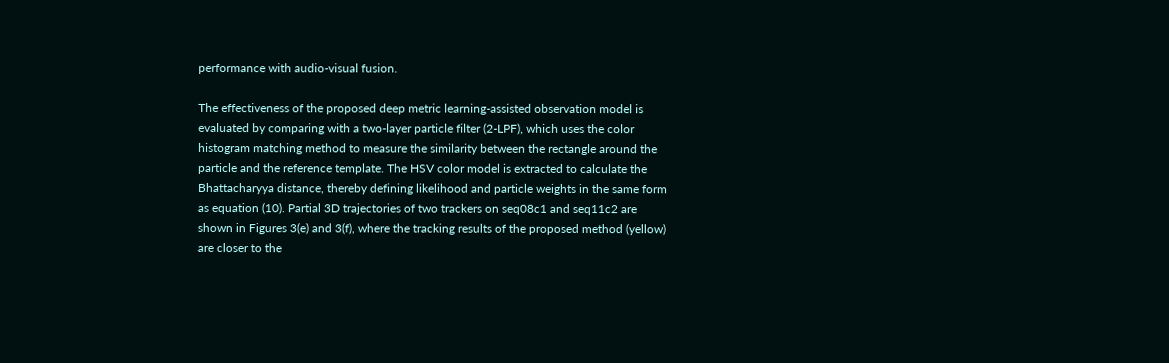performance with audio-visual fusion.

The effectiveness of the proposed deep metric learning-assisted observation model is evaluated by comparing with a two-layer particle filter (2-LPF), which uses the color histogram matching method to measure the similarity between the rectangle around the particle and the reference template. The HSV color model is extracted to calculate the Bhattacharyya distance, thereby defining likelihood and particle weights in the same form as equation (10). Partial 3D trajectories of two trackers on seq08c1 and seq11c2 are shown in Figures 3(e) and 3(f), where the tracking results of the proposed method (yellow) are closer to the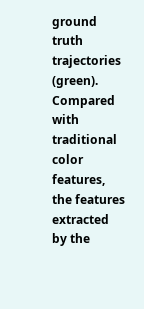ground truth trajectories (green). Compared with traditional color features, the features extracted by the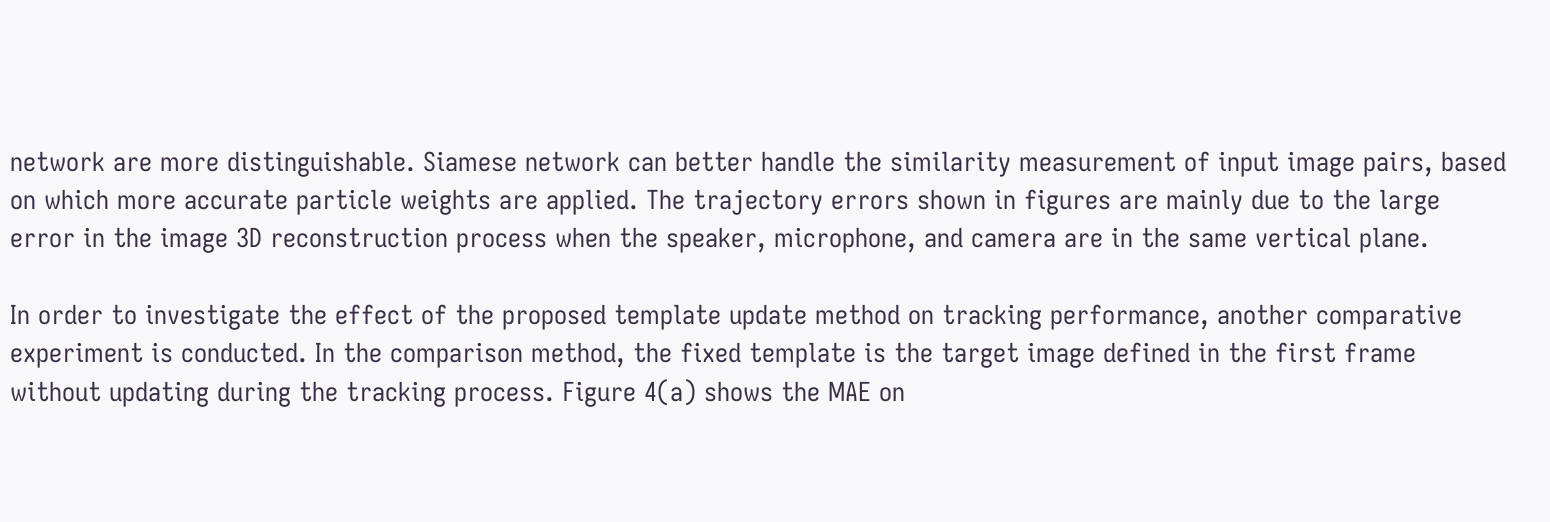network are more distinguishable. Siamese network can better handle the similarity measurement of input image pairs, based on which more accurate particle weights are applied. The trajectory errors shown in figures are mainly due to the large error in the image 3D reconstruction process when the speaker, microphone, and camera are in the same vertical plane.

In order to investigate the effect of the proposed template update method on tracking performance, another comparative experiment is conducted. In the comparison method, the fixed template is the target image defined in the first frame without updating during the tracking process. Figure 4(a) shows the MAE on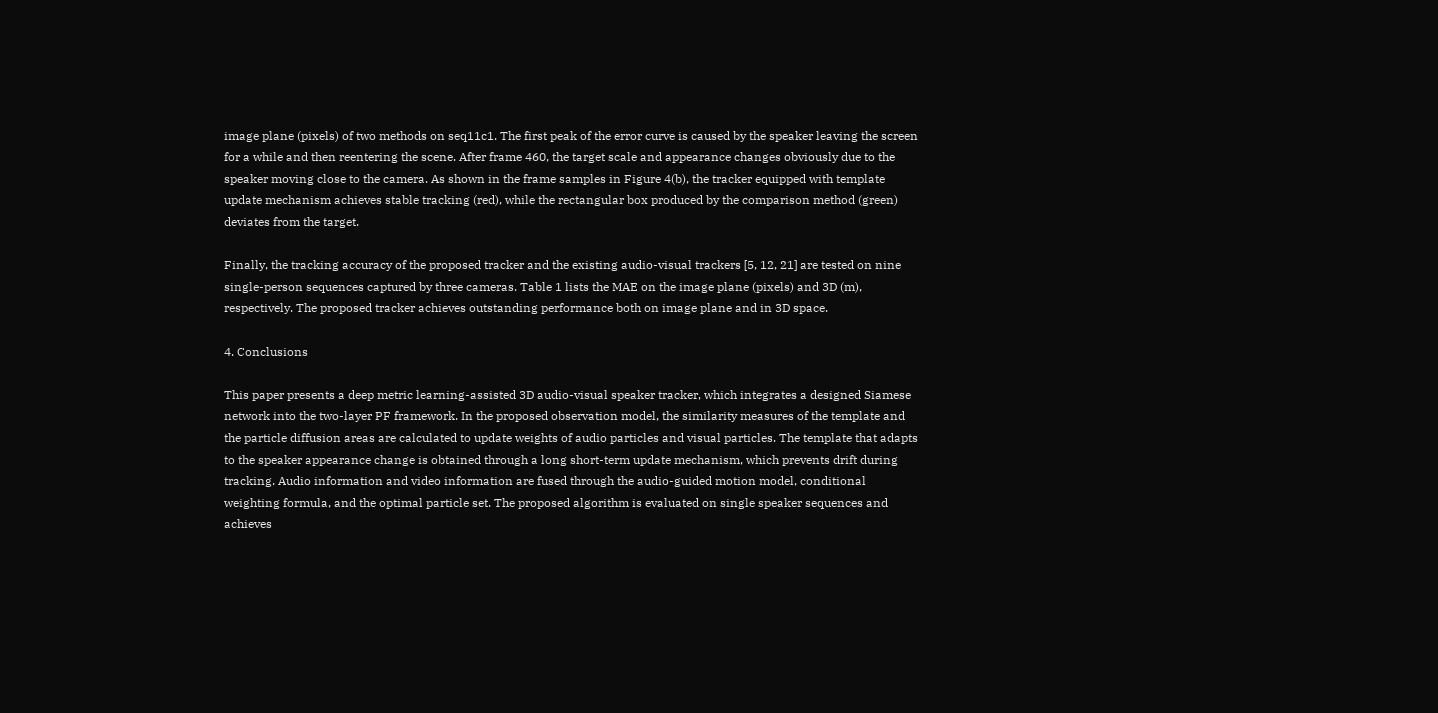image plane (pixels) of two methods on seq11c1. The first peak of the error curve is caused by the speaker leaving the screen for a while and then reentering the scene. After frame 460, the target scale and appearance changes obviously due to the speaker moving close to the camera. As shown in the frame samples in Figure 4(b), the tracker equipped with template update mechanism achieves stable tracking (red), while the rectangular box produced by the comparison method (green) deviates from the target.

Finally, the tracking accuracy of the proposed tracker and the existing audio-visual trackers [5, 12, 21] are tested on nine single-person sequences captured by three cameras. Table 1 lists the MAE on the image plane (pixels) and 3D (m), respectively. The proposed tracker achieves outstanding performance both on image plane and in 3D space.

4. Conclusions

This paper presents a deep metric learning-assisted 3D audio-visual speaker tracker, which integrates a designed Siamese network into the two-layer PF framework. In the proposed observation model, the similarity measures of the template and the particle diffusion areas are calculated to update weights of audio particles and visual particles. The template that adapts to the speaker appearance change is obtained through a long short-term update mechanism, which prevents drift during tracking. Audio information and video information are fused through the audio-guided motion model, conditional weighting formula, and the optimal particle set. The proposed algorithm is evaluated on single speaker sequences and achieves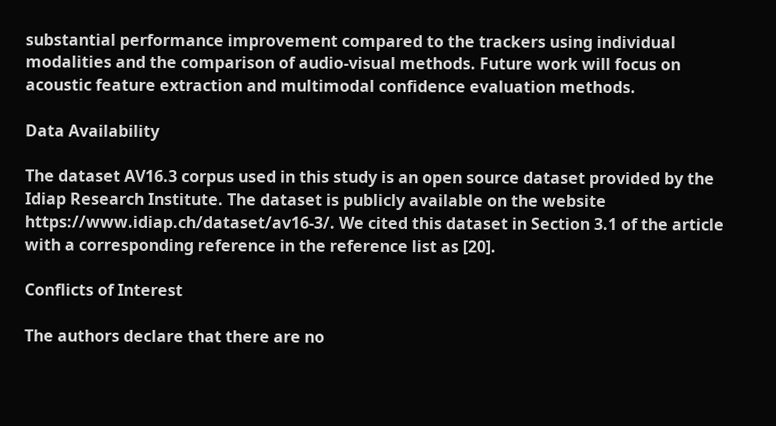substantial performance improvement compared to the trackers using individual modalities and the comparison of audio-visual methods. Future work will focus on acoustic feature extraction and multimodal confidence evaluation methods.

Data Availability

The dataset AV16.3 corpus used in this study is an open source dataset provided by the Idiap Research Institute. The dataset is publicly available on the website https://www.idiap.ch/dataset/av16-3/. We cited this dataset in Section 3.1 of the article with a corresponding reference in the reference list as [20].

Conflicts of Interest

The authors declare that there are no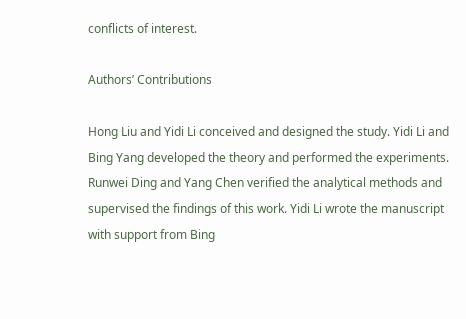conflicts of interest.

Authors’ Contributions

Hong Liu and Yidi Li conceived and designed the study. Yidi Li and Bing Yang developed the theory and performed the experiments. Runwei Ding and Yang Chen verified the analytical methods and supervised the findings of this work. Yidi Li wrote the manuscript with support from Bing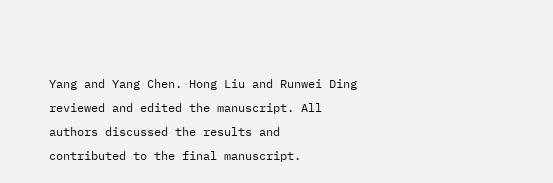Yang and Yang Chen. Hong Liu and Runwei Ding reviewed and edited the manuscript. All authors discussed the results and contributed to the final manuscript.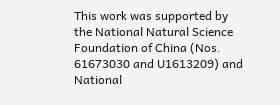This work was supported by the National Natural Science Foundation of China (Nos. 61673030 and U1613209) and National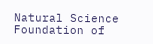Natural Science Foundation of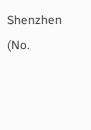Shenzhen (No.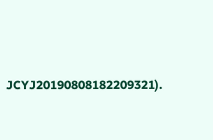JCYJ20190808182209321).